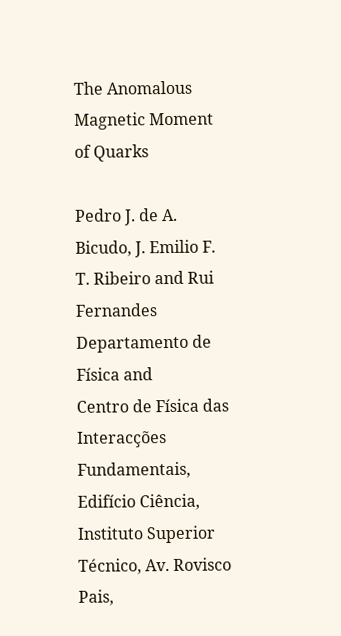The Anomalous Magnetic Moment of Quarks

Pedro J. de A. Bicudo, J. Emilio F. T. Ribeiro and Rui Fernandes Departamento de Física and
Centro de Física das Interacções Fundamentais,
Edifício Ciência,
Instituto Superior Técnico, Av. Rovisco Pais,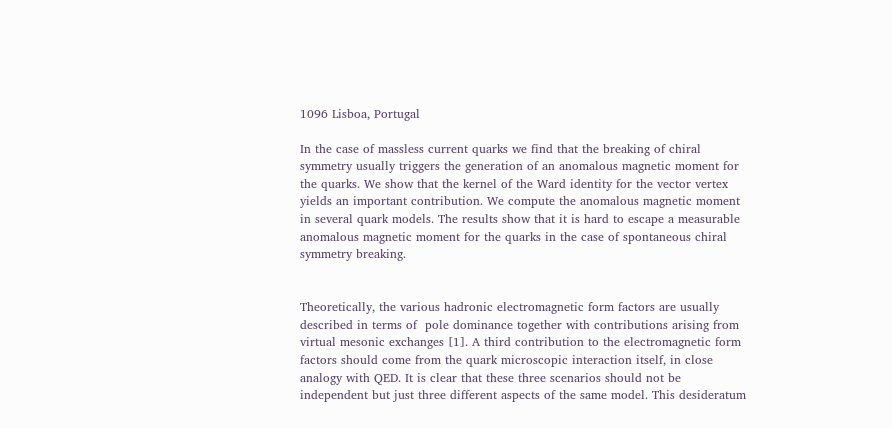1096 Lisboa, Portugal

In the case of massless current quarks we find that the breaking of chiral symmetry usually triggers the generation of an anomalous magnetic moment for the quarks. We show that the kernel of the Ward identity for the vector vertex yields an important contribution. We compute the anomalous magnetic moment in several quark models. The results show that it is hard to escape a measurable anomalous magnetic moment for the quarks in the case of spontaneous chiral symmetry breaking.


Theoretically, the various hadronic electromagnetic form factors are usually described in terms of  pole dominance together with contributions arising from virtual mesonic exchanges [1]. A third contribution to the electromagnetic form factors should come from the quark microscopic interaction itself, in close analogy with QED. It is clear that these three scenarios should not be independent but just three different aspects of the same model. This desideratum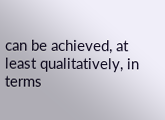can be achieved, at least qualitatively, in terms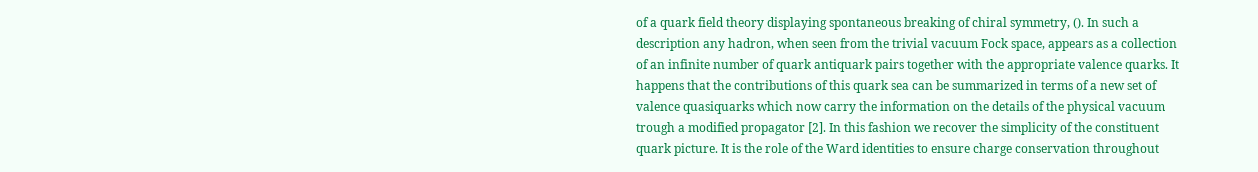of a quark field theory displaying spontaneous breaking of chiral symmetry, (). In such a description any hadron, when seen from the trivial vacuum Fock space, appears as a collection of an infinite number of quark antiquark pairs together with the appropriate valence quarks. It happens that the contributions of this quark sea can be summarized in terms of a new set of valence quasiquarks which now carry the information on the details of the physical vacuum trough a modified propagator [2]. In this fashion we recover the simplicity of the constituent quark picture. It is the role of the Ward identities to ensure charge conservation throughout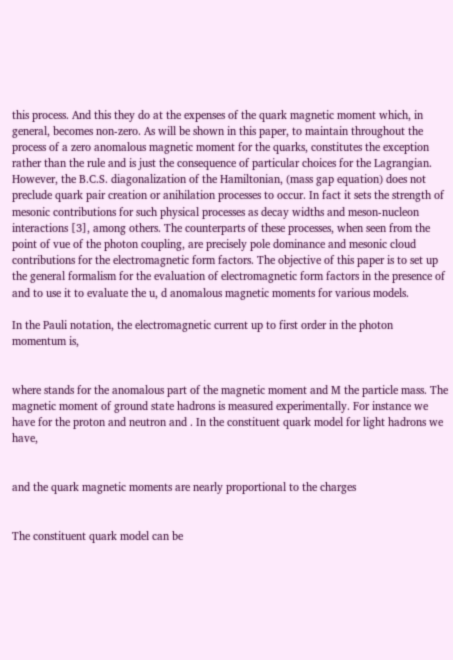this process. And this they do at the expenses of the quark magnetic moment which, in general, becomes non-zero. As will be shown in this paper, to maintain throughout the process of a zero anomalous magnetic moment for the quarks, constitutes the exception rather than the rule and is just the consequence of particular choices for the Lagrangian. However, the B.C.S. diagonalization of the Hamiltonian, (mass gap equation) does not preclude quark pair creation or anihilation processes to occur. In fact it sets the strength of mesonic contributions for such physical processes as decay widths and meson-nucleon interactions [3], among others. The counterparts of these processes, when seen from the point of vue of the photon coupling, are precisely pole dominance and mesonic cloud contributions for the electromagnetic form factors. The objective of this paper is to set up the general formalism for the evaluation of electromagnetic form factors in the presence of and to use it to evaluate the u, d anomalous magnetic moments for various models.

In the Pauli notation, the electromagnetic current up to first order in the photon momentum is,


where stands for the anomalous part of the magnetic moment and M the particle mass. The magnetic moment of ground state hadrons is measured experimentally. For instance we have for the proton and neutron and . In the constituent quark model for light hadrons we have,


and the quark magnetic moments are nearly proportional to the charges


The constituent quark model can be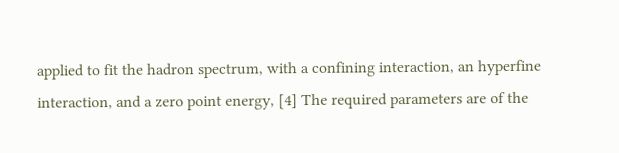applied to fit the hadron spectrum, with a confining interaction, an hyperfine interaction, and a zero point energy, [4] The required parameters are of the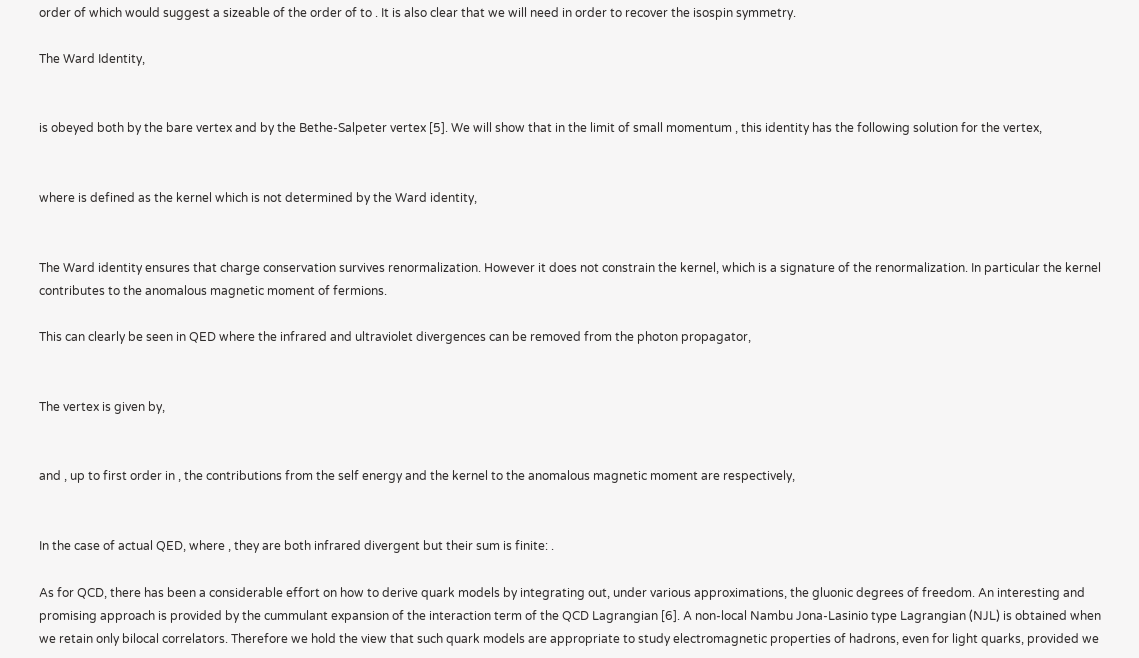order of which would suggest a sizeable of the order of to . It is also clear that we will need in order to recover the isospin symmetry.

The Ward Identity,


is obeyed both by the bare vertex and by the Bethe-Salpeter vertex [5]. We will show that in the limit of small momentum , this identity has the following solution for the vertex,


where is defined as the kernel which is not determined by the Ward identity,


The Ward identity ensures that charge conservation survives renormalization. However it does not constrain the kernel, which is a signature of the renormalization. In particular the kernel contributes to the anomalous magnetic moment of fermions.

This can clearly be seen in QED where the infrared and ultraviolet divergences can be removed from the photon propagator,


The vertex is given by,


and , up to first order in , the contributions from the self energy and the kernel to the anomalous magnetic moment are respectively,


In the case of actual QED, where , they are both infrared divergent but their sum is finite: .

As for QCD, there has been a considerable effort on how to derive quark models by integrating out, under various approximations, the gluonic degrees of freedom. An interesting and promising approach is provided by the cummulant expansion of the interaction term of the QCD Lagrangian [6]. A non-local Nambu Jona-Lasinio type Lagrangian (NJL) is obtained when we retain only bilocal correlators. Therefore we hold the view that such quark models are appropriate to study electromagnetic properties of hadrons, even for light quarks, provided we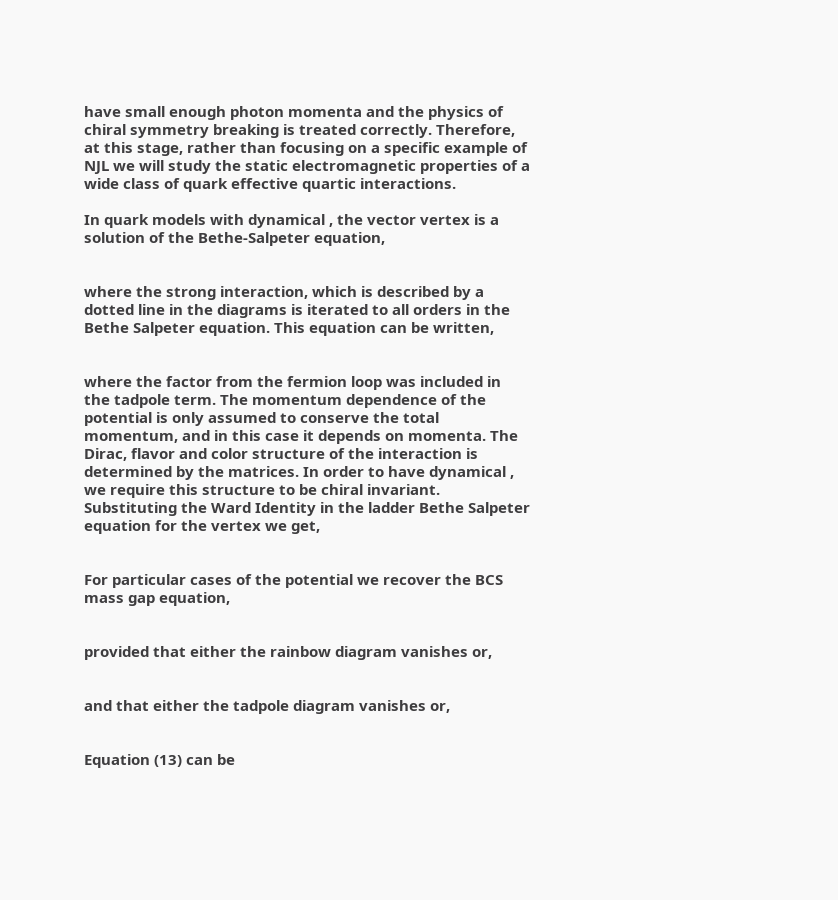have small enough photon momenta and the physics of chiral symmetry breaking is treated correctly. Therefore, at this stage, rather than focusing on a specific example of NJL we will study the static electromagnetic properties of a wide class of quark effective quartic interactions.

In quark models with dynamical , the vector vertex is a solution of the Bethe-Salpeter equation,


where the strong interaction, which is described by a dotted line in the diagrams is iterated to all orders in the Bethe Salpeter equation. This equation can be written,


where the factor from the fermion loop was included in the tadpole term. The momentum dependence of the potential is only assumed to conserve the total momentum, and in this case it depends on momenta. The Dirac, flavor and color structure of the interaction is determined by the matrices. In order to have dynamical , we require this structure to be chiral invariant. Substituting the Ward Identity in the ladder Bethe Salpeter equation for the vertex we get,


For particular cases of the potential we recover the BCS mass gap equation,


provided that either the rainbow diagram vanishes or,


and that either the tadpole diagram vanishes or,


Equation (13) can be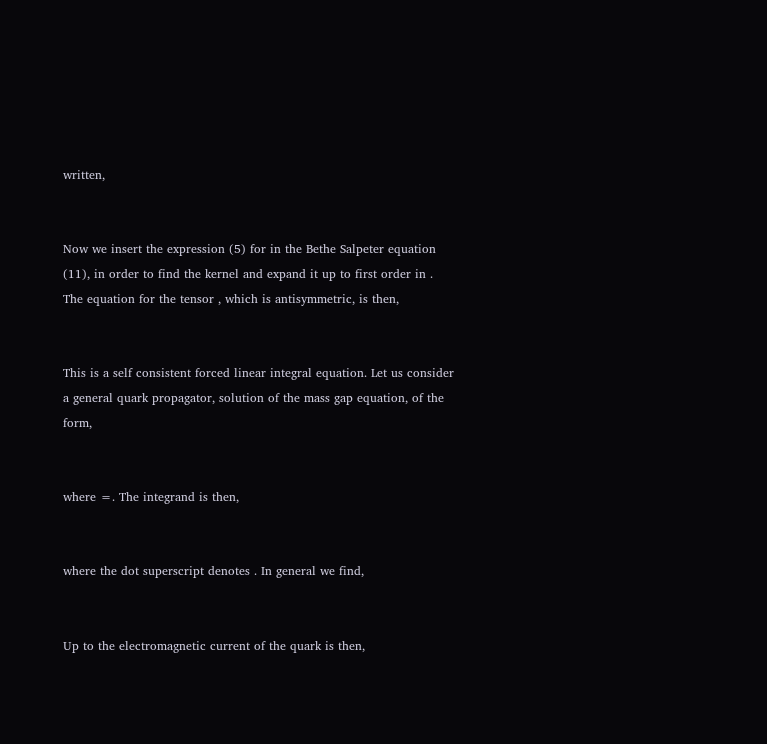written,


Now we insert the expression (5) for in the Bethe Salpeter equation (11), in order to find the kernel and expand it up to first order in . The equation for the tensor , which is antisymmetric, is then,


This is a self consistent forced linear integral equation. Let us consider a general quark propagator, solution of the mass gap equation, of the form,


where =. The integrand is then,


where the dot superscript denotes . In general we find,


Up to the electromagnetic current of the quark is then,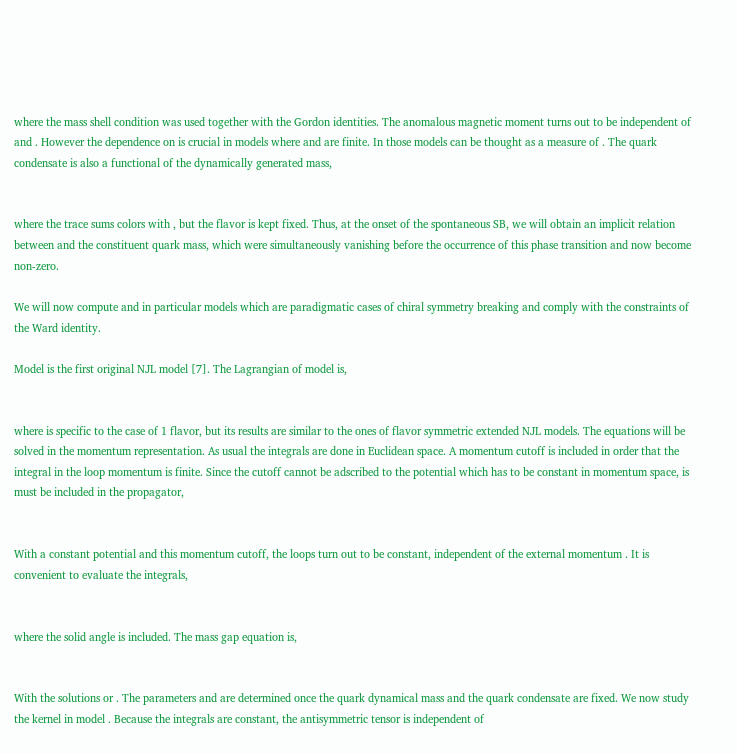where the mass shell condition was used together with the Gordon identities. The anomalous magnetic moment turns out to be independent of and . However the dependence on is crucial in models where and are finite. In those models can be thought as a measure of . The quark condensate is also a functional of the dynamically generated mass,


where the trace sums colors with , but the flavor is kept fixed. Thus, at the onset of the spontaneous SB, we will obtain an implicit relation between and the constituent quark mass, which were simultaneously vanishing before the occurrence of this phase transition and now become non-zero.

We will now compute and in particular models which are paradigmatic cases of chiral symmetry breaking and comply with the constraints of the Ward identity.

Model is the first original NJL model [7]. The Lagrangian of model is,


where is specific to the case of 1 flavor, but its results are similar to the ones of flavor symmetric extended NJL models. The equations will be solved in the momentum representation. As usual the integrals are done in Euclidean space. A momentum cutoff is included in order that the integral in the loop momentum is finite. Since the cutoff cannot be adscribed to the potential which has to be constant in momentum space, is must be included in the propagator,


With a constant potential and this momentum cutoff, the loops turn out to be constant, independent of the external momentum . It is convenient to evaluate the integrals,


where the solid angle is included. The mass gap equation is,


With the solutions or . The parameters and are determined once the quark dynamical mass and the quark condensate are fixed. We now study the kernel in model . Because the integrals are constant, the antisymmetric tensor is independent of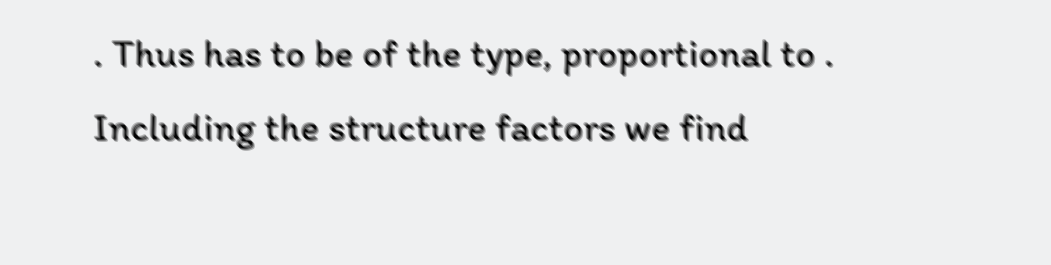. Thus has to be of the type, proportional to . Including the structure factors we find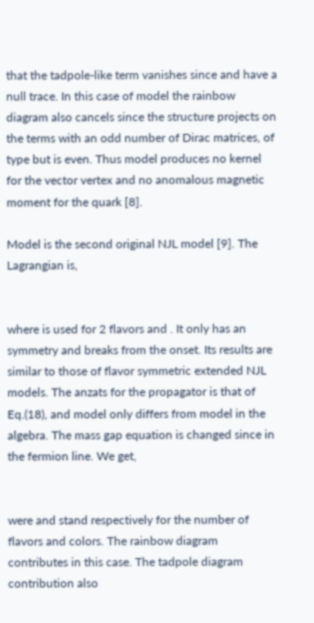that the tadpole-like term vanishes since and have a null trace. In this case of model the rainbow diagram also cancels since the structure projects on the terms with an odd number of Dirac matrices, of type but is even. Thus model produces no kernel for the vector vertex and no anomalous magnetic moment for the quark [8].

Model is the second original NJL model [9]. The Lagrangian is,


where is used for 2 flavors and . It only has an symmetry and breaks from the onset. Its results are similar to those of flavor symmetric extended NJL models. The anzats for the propagator is that of Eq.(18), and model only differs from model in the algebra. The mass gap equation is changed since in the fermion line. We get,


were and stand respectively for the number of flavors and colors. The rainbow diagram contributes in this case. The tadpole diagram contribution also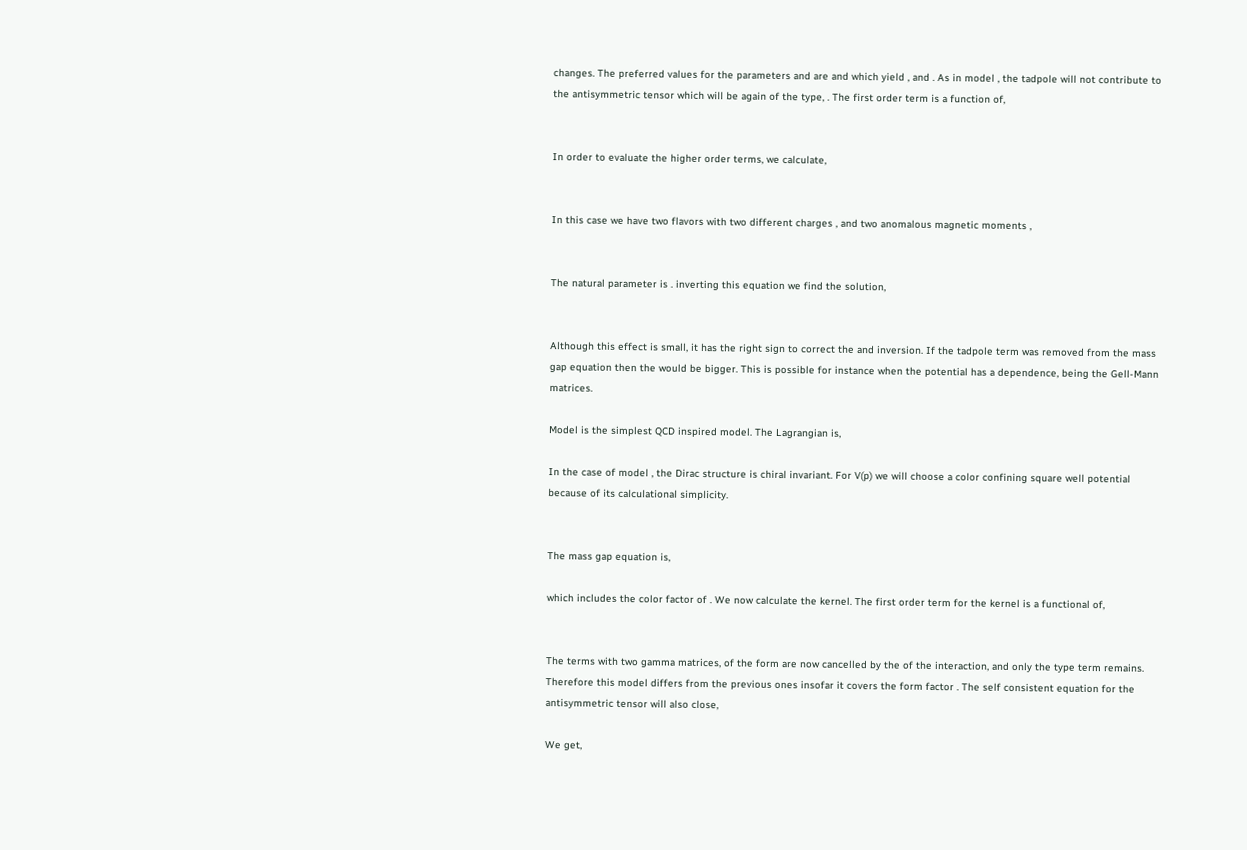changes. The preferred values for the parameters and are and which yield , and . As in model , the tadpole will not contribute to the antisymmetric tensor which will be again of the type, . The first order term is a function of,


In order to evaluate the higher order terms, we calculate,


In this case we have two flavors with two different charges , and two anomalous magnetic moments ,


The natural parameter is . inverting this equation we find the solution,


Although this effect is small, it has the right sign to correct the and inversion. If the tadpole term was removed from the mass gap equation then the would be bigger. This is possible for instance when the potential has a dependence, being the Gell-Mann matrices.

Model is the simplest QCD inspired model. The Lagrangian is,

In the case of model , the Dirac structure is chiral invariant. For V(p) we will choose a color confining square well potential because of its calculational simplicity.


The mass gap equation is,

which includes the color factor of . We now calculate the kernel. The first order term for the kernel is a functional of,


The terms with two gamma matrices, of the form are now cancelled by the of the interaction, and only the type term remains. Therefore this model differs from the previous ones insofar it covers the form factor . The self consistent equation for the antisymmetric tensor will also close,

We get,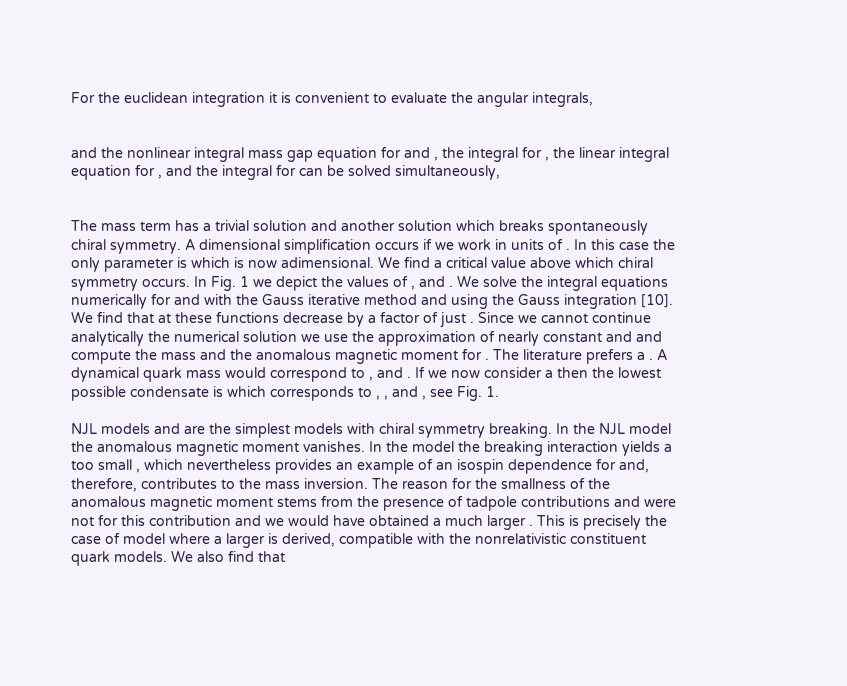For the euclidean integration it is convenient to evaluate the angular integrals,


and the nonlinear integral mass gap equation for and , the integral for , the linear integral equation for , and the integral for can be solved simultaneously,


The mass term has a trivial solution and another solution which breaks spontaneously chiral symmetry. A dimensional simplification occurs if we work in units of . In this case the only parameter is which is now adimensional. We find a critical value above which chiral symmetry occurs. In Fig. 1 we depict the values of , and . We solve the integral equations numerically for and with the Gauss iterative method and using the Gauss integration [10]. We find that at these functions decrease by a factor of just . Since we cannot continue analytically the numerical solution we use the approximation of nearly constant and and compute the mass and the anomalous magnetic moment for . The literature prefers a . A dynamical quark mass would correspond to , and . If we now consider a then the lowest possible condensate is which corresponds to , , and , see Fig. 1.

NJL models and are the simplest models with chiral symmetry breaking. In the NJL model the anomalous magnetic moment vanishes. In the model the breaking interaction yields a too small , which nevertheless provides an example of an isospin dependence for and, therefore, contributes to the mass inversion. The reason for the smallness of the anomalous magnetic moment stems from the presence of tadpole contributions and were not for this contribution and we would have obtained a much larger . This is precisely the case of model where a larger is derived, compatible with the nonrelativistic constituent quark models. We also find that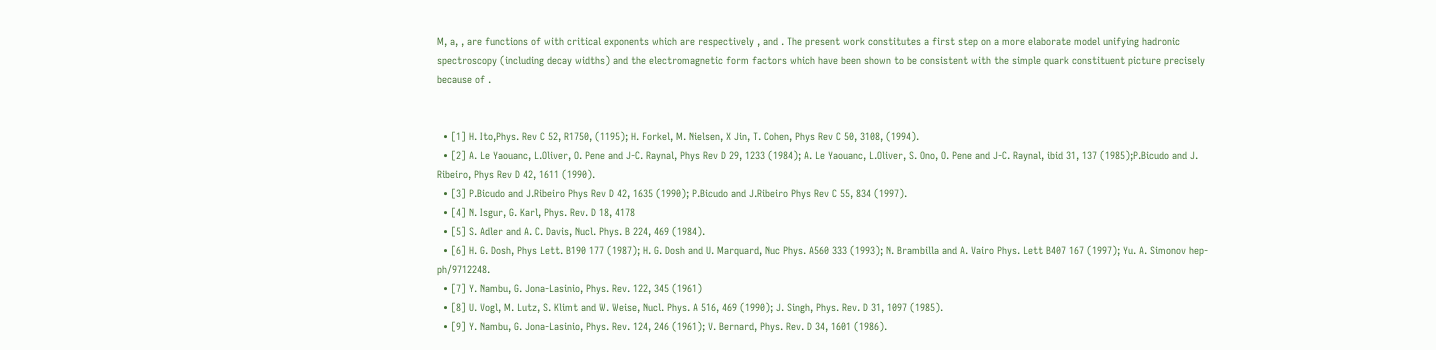M, a, , are functions of with critical exponents which are respectively , and . The present work constitutes a first step on a more elaborate model unifying hadronic spectroscopy (including decay widths) and the electromagnetic form factors which have been shown to be consistent with the simple quark constituent picture precisely because of .


  • [1] H. Ito,Phys. Rev C 52, R1750, (1195); H. Forkel, M. Nielsen, X Jin, T. Cohen, Phys Rev C 50, 3108, (1994).
  • [2] A. Le Yaouanc, L.Oliver, O. Pene and J-C. Raynal, Phys Rev D 29, 1233 (1984); A. Le Yaouanc, L.Oliver, S. Ono, O. Pene and J-C. Raynal, ibid 31, 137 (1985);P.Bicudo and J. Ribeiro, Phys Rev D 42, 1611 (1990).
  • [3] P.Bicudo and J.Ribeiro Phys Rev D 42, 1635 (1990); P.Bicudo and J.Ribeiro Phys Rev C 55, 834 (1997).
  • [4] N. Isgur, G. Karl, Phys. Rev. D 18, 4178
  • [5] S. Adler and A. C. Davis, Nucl. Phys. B 224, 469 (1984).
  • [6] H. G. Dosh, Phys Lett. B190 177 (1987); H. G. Dosh and U. Marquard, Nuc Phys. A560 333 (1993); N. Brambilla and A. Vairo Phys. Lett B407 167 (1997); Yu. A. Simonov hep-ph/9712248.
  • [7] Y. Nambu, G. Jona-Lasinio, Phys. Rev. 122, 345 (1961)
  • [8] U. Vogl, M. Lutz, S. Klimt and W. Weise, Nucl. Phys. A 516, 469 (1990); J. Singh, Phys. Rev. D 31, 1097 (1985).
  • [9] Y. Nambu, G. Jona-Lasinio, Phys. Rev. 124, 246 (1961); V. Bernard, Phys. Rev. D 34, 1601 (1986).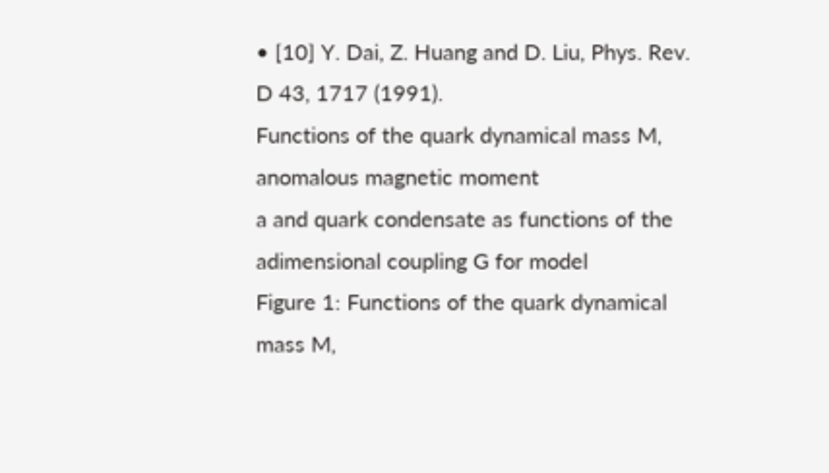• [10] Y. Dai, Z. Huang and D. Liu, Phys. Rev. D 43, 1717 (1991).
Functions of the quark dynamical mass M, anomalous magnetic moment
a and quark condensate as functions of the adimensional coupling G for model
Figure 1: Functions of the quark dynamical mass M,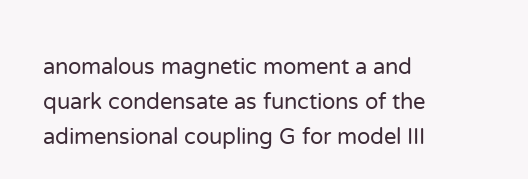anomalous magnetic moment a and quark condensate as functions of the adimensional coupling G for model III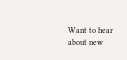Want to hear about new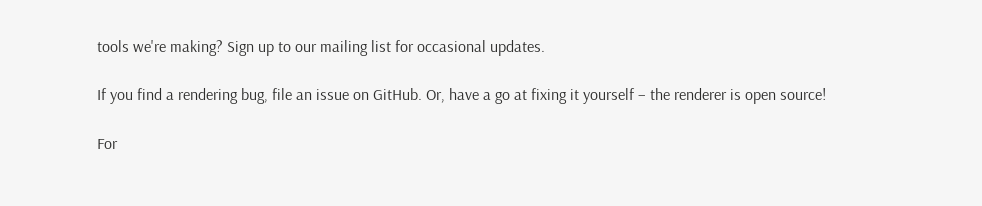tools we're making? Sign up to our mailing list for occasional updates.

If you find a rendering bug, file an issue on GitHub. Or, have a go at fixing it yourself – the renderer is open source!

For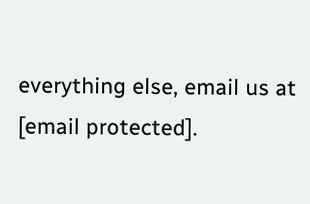everything else, email us at [email protected].